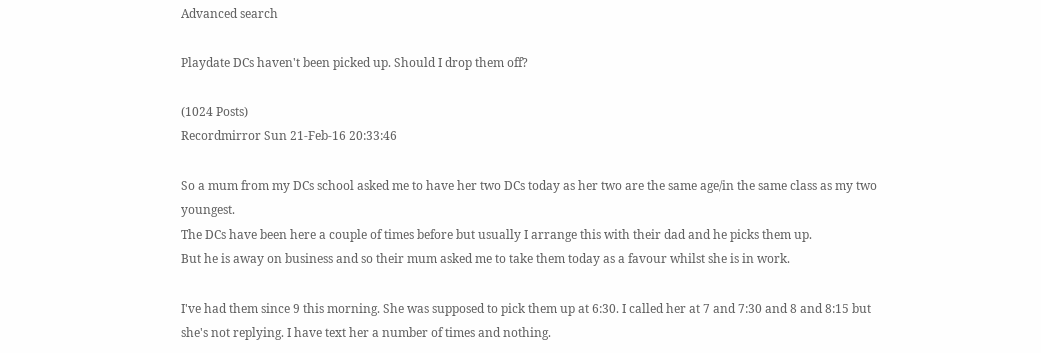Advanced search

Playdate DCs haven't been picked up. Should I drop them off?

(1024 Posts)
Recordmirror Sun 21-Feb-16 20:33:46

So a mum from my DCs school asked me to have her two DCs today as her two are the same age/in the same class as my two youngest.
The DCs have been here a couple of times before but usually I arrange this with their dad and he picks them up.
But he is away on business and so their mum asked me to take them today as a favour whilst she is in work.

I've had them since 9 this morning. She was supposed to pick them up at 6:30. I called her at 7 and 7:30 and 8 and 8:15 but she's not replying. I have text her a number of times and nothing.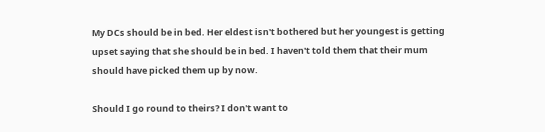My DCs should be in bed. Her eldest isn't bothered but her youngest is getting upset saying that she should be in bed. I haven't told them that their mum should have picked them up by now.

Should I go round to theirs? I don't want to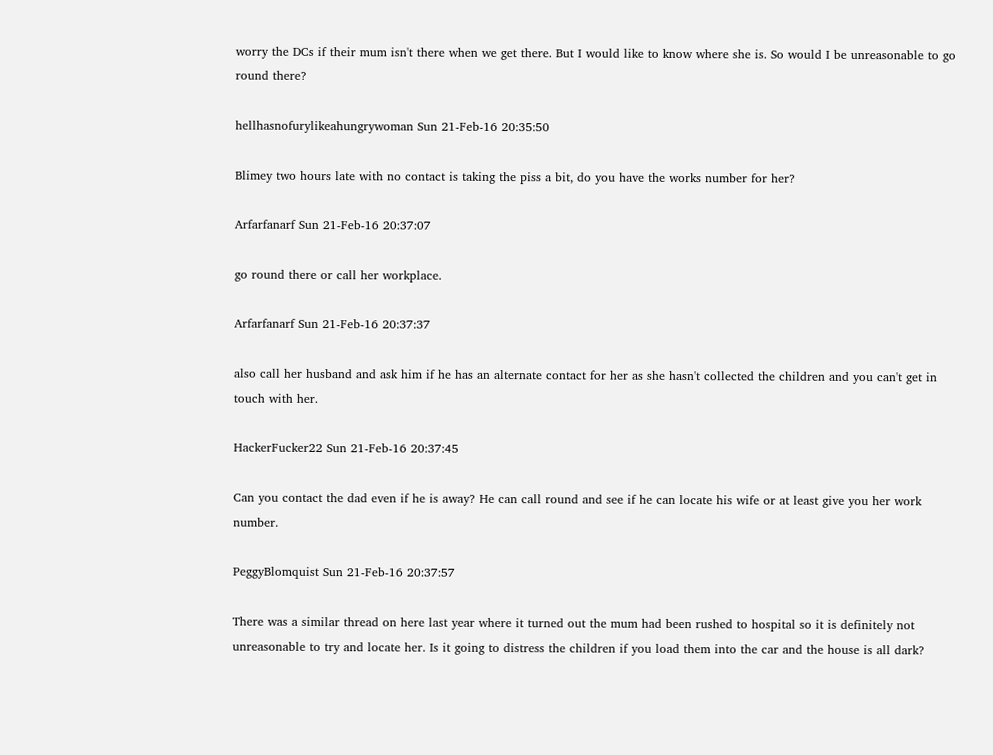worry the DCs if their mum isn't there when we get there. But I would like to know where she is. So would I be unreasonable to go round there?

hellhasnofurylikeahungrywoman Sun 21-Feb-16 20:35:50

Blimey two hours late with no contact is taking the piss a bit, do you have the works number for her?

Arfarfanarf Sun 21-Feb-16 20:37:07

go round there or call her workplace.

Arfarfanarf Sun 21-Feb-16 20:37:37

also call her husband and ask him if he has an alternate contact for her as she hasn't collected the children and you can't get in touch with her.

HackerFucker22 Sun 21-Feb-16 20:37:45

Can you contact the dad even if he is away? He can call round and see if he can locate his wife or at least give you her work number.

PeggyBlomquist Sun 21-Feb-16 20:37:57

There was a similar thread on here last year where it turned out the mum had been rushed to hospital so it is definitely not unreasonable to try and locate her. Is it going to distress the children if you load them into the car and the house is all dark?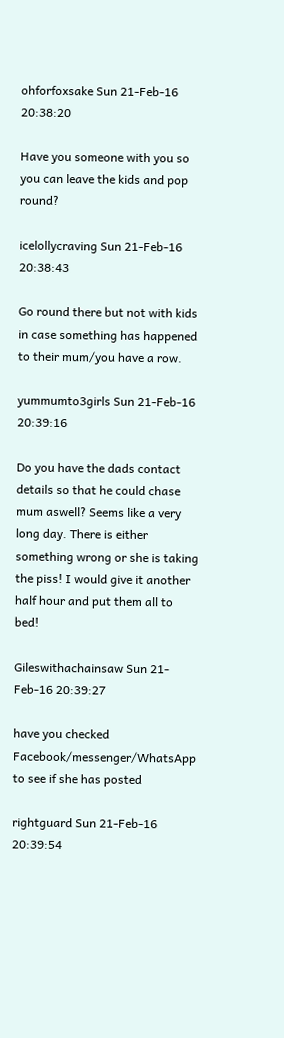ohforfoxsake Sun 21-Feb-16 20:38:20

Have you someone with you so you can leave the kids and pop round?

icelollycraving Sun 21-Feb-16 20:38:43

Go round there but not with kids in case something has happened to their mum/you have a row.

yummumto3girls Sun 21-Feb-16 20:39:16

Do you have the dads contact details so that he could chase mum aswell? Seems like a very long day. There is either something wrong or she is taking the piss! I would give it another half hour and put them all to bed!

Gileswithachainsaw Sun 21-Feb-16 20:39:27

have you checked Facebook/messenger/WhatsApp to see if she has posted

rightguard Sun 21-Feb-16 20:39:54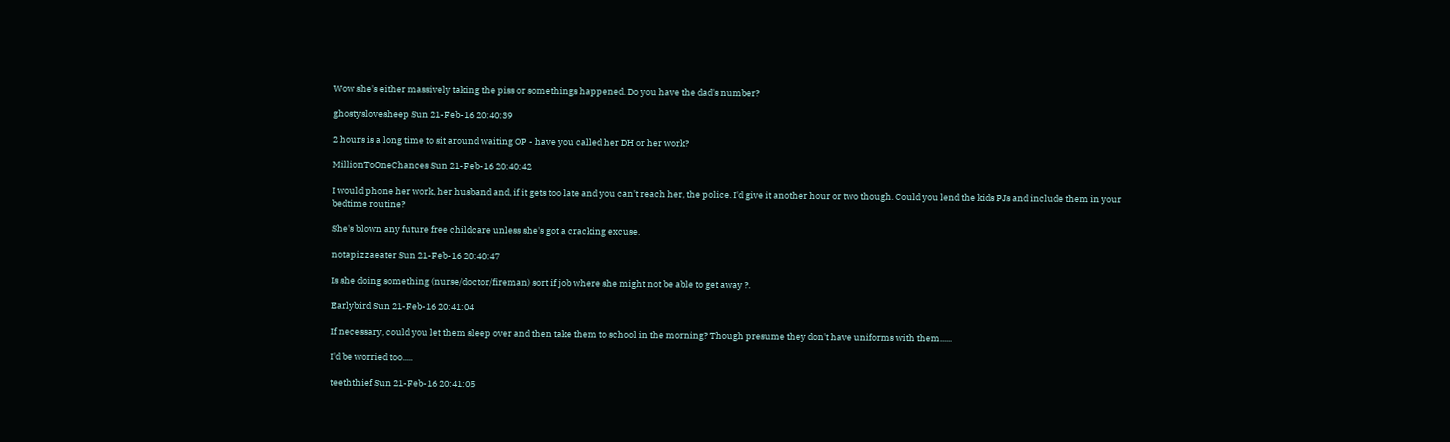Wow she's either massively taking the piss or somethings happened. Do you have the dad's number?

ghostyslovesheep Sun 21-Feb-16 20:40:39

2 hours is a long time to sit around waiting OP - have you called her DH or her work?

MillionToOneChances Sun 21-Feb-16 20:40:42

I would phone her work, her husband and, if it gets too late and you can't reach her, the police. I'd give it another hour or two though. Could you lend the kids PJs and include them in your bedtime routine?

She's blown any future free childcare unless she's got a cracking excuse.

notapizzaeater Sun 21-Feb-16 20:40:47

Is she doing something (nurse/doctor/fireman) sort if job where she might not be able to get away ?.

Earlybird Sun 21-Feb-16 20:41:04

If necessary, could you let them sleep over and then take them to school in the morning? Though presume they don't have uniforms with them......

I'd be worried too.....

teeththief Sun 21-Feb-16 20:41:05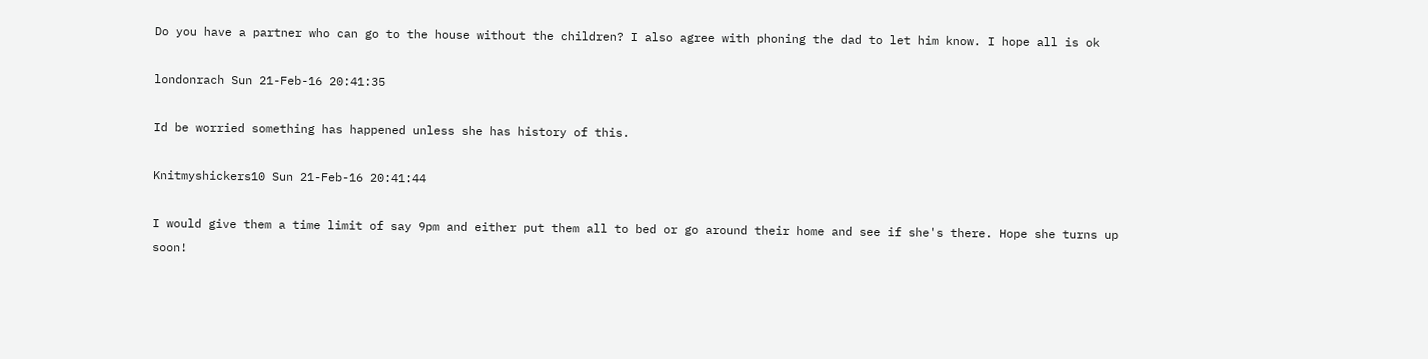Do you have a partner who can go to the house without the children? I also agree with phoning the dad to let him know. I hope all is ok

londonrach Sun 21-Feb-16 20:41:35

Id be worried something has happened unless she has history of this.

Knitmyshickers10 Sun 21-Feb-16 20:41:44

I would give them a time limit of say 9pm and either put them all to bed or go around their home and see if she's there. Hope she turns up soon!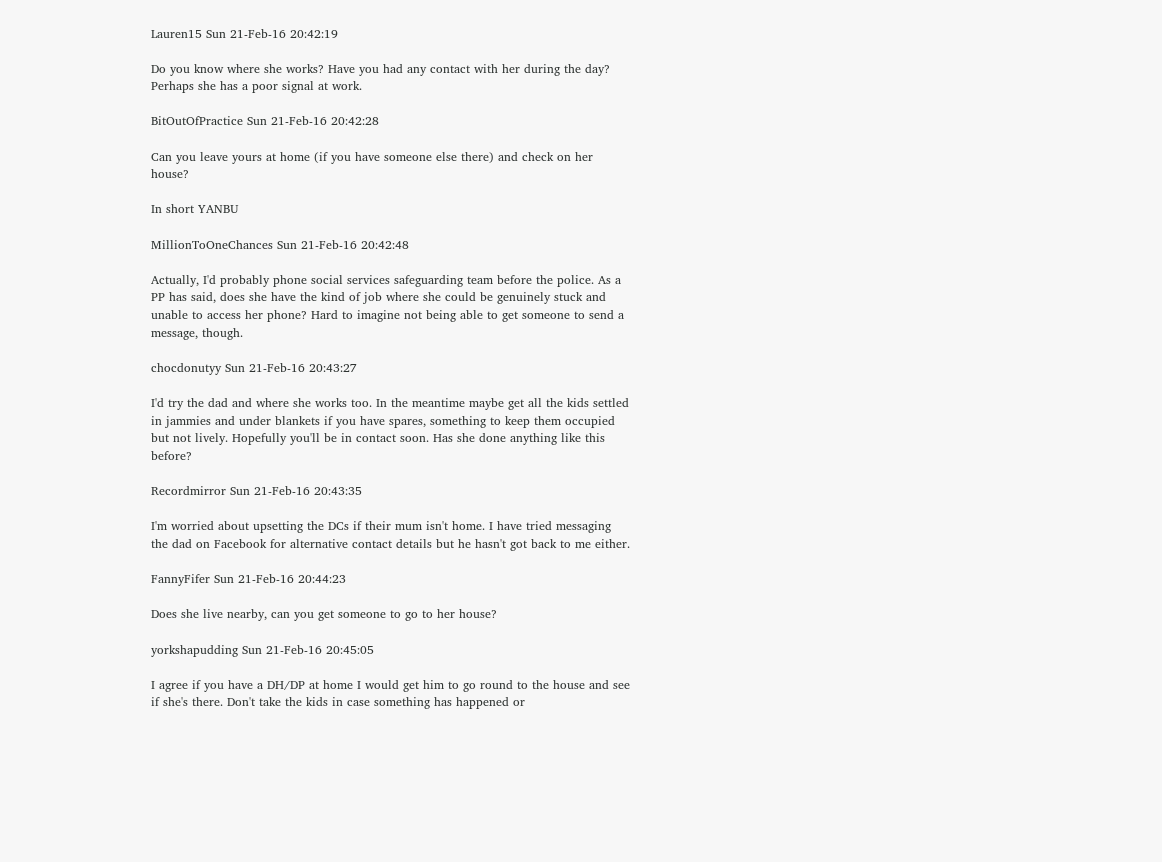Lauren15 Sun 21-Feb-16 20:42:19

Do you know where she works? Have you had any contact with her during the day? Perhaps she has a poor signal at work.

BitOutOfPractice Sun 21-Feb-16 20:42:28

Can you leave yours at home (if you have someone else there) and check on her house?

In short YANBU

MillionToOneChances Sun 21-Feb-16 20:42:48

Actually, I'd probably phone social services safeguarding team before the police. As a PP has said, does she have the kind of job where she could be genuinely stuck and unable to access her phone? Hard to imagine not being able to get someone to send a message, though.

chocdonutyy Sun 21-Feb-16 20:43:27

I'd try the dad and where she works too. In the meantime maybe get all the kids settled in jammies and under blankets if you have spares, something to keep them occupied but not lively. Hopefully you'll be in contact soon. Has she done anything like this before?

Recordmirror Sun 21-Feb-16 20:43:35

I'm worried about upsetting the DCs if their mum isn't home. I have tried messaging the dad on Facebook for alternative contact details but he hasn't got back to me either.

FannyFifer Sun 21-Feb-16 20:44:23

Does she live nearby, can you get someone to go to her house?

yorkshapudding Sun 21-Feb-16 20:45:05

I agree if you have a DH/DP at home I would get him to go round to the house and see if she's there. Don't take the kids in case something has happened or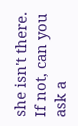she isn't there. If not, can you ask a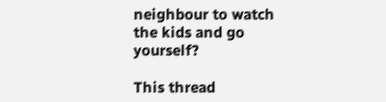neighbour to watch the kids and go yourself?

This thread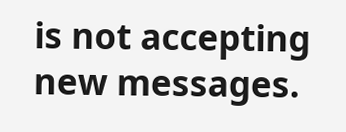is not accepting new messages.